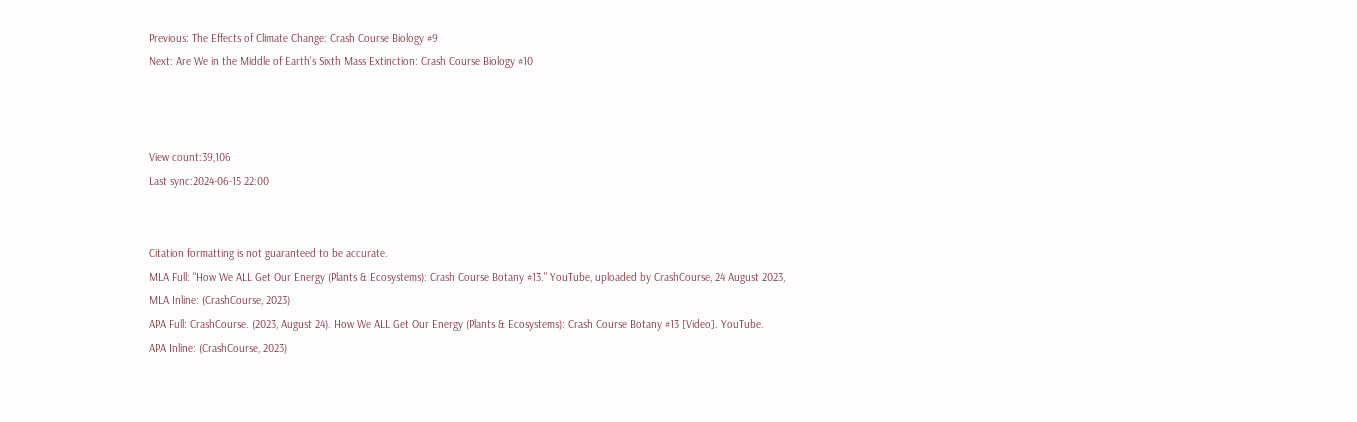Previous: The Effects of Climate Change: Crash Course Biology #9
Next: Are We in the Middle of Earth's Sixth Mass Extinction: Crash Course Biology #10



View count:39,106
Last sync:2024-06-15 22:00


Citation formatting is not guaranteed to be accurate.
MLA Full: "How We ALL Get Our Energy (Plants & Ecosystems): Crash Course Botany #13." YouTube, uploaded by CrashCourse, 24 August 2023,
MLA Inline: (CrashCourse, 2023)
APA Full: CrashCourse. (2023, August 24). How We ALL Get Our Energy (Plants & Ecosystems): Crash Course Botany #13 [Video]. YouTube.
APA Inline: (CrashCourse, 2023)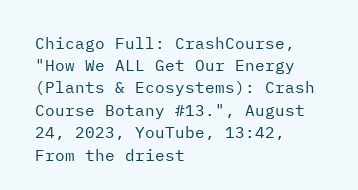Chicago Full: CrashCourse, "How We ALL Get Our Energy (Plants & Ecosystems): Crash Course Botany #13.", August 24, 2023, YouTube, 13:42,
From the driest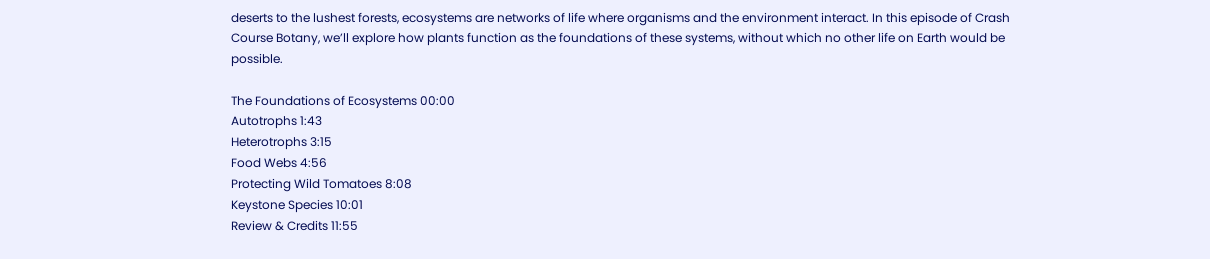deserts to the lushest forests, ecosystems are networks of life where organisms and the environment interact. In this episode of Crash Course Botany, we’ll explore how plants function as the foundations of these systems, without which no other life on Earth would be possible.

The Foundations of Ecosystems 00:00
Autotrophs 1:43
Heterotrophs 3:15
Food Webs 4:56
Protecting Wild Tomatoes 8:08
Keystone Species 10:01
Review & Credits 11:55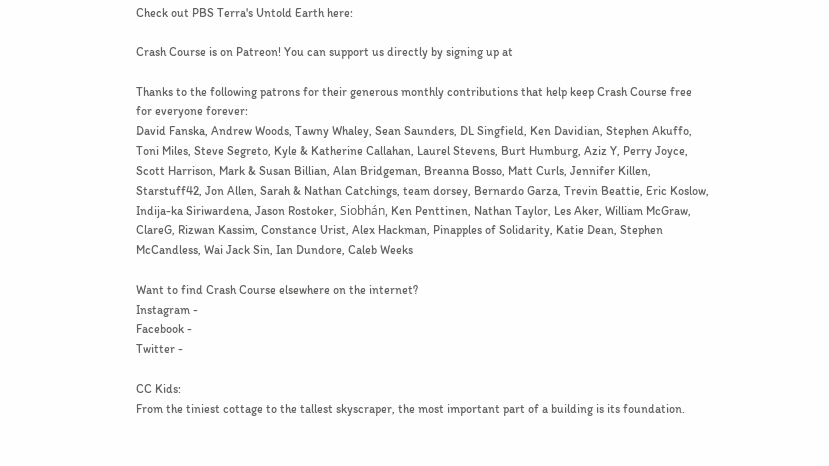Check out PBS Terra's Untold Earth here:

Crash Course is on Patreon! You can support us directly by signing up at

Thanks to the following patrons for their generous monthly contributions that help keep Crash Course free for everyone forever:
David Fanska, Andrew Woods, Tawny Whaley, Sean Saunders, DL Singfield, Ken Davidian, Stephen Akuffo, Toni Miles, Steve Segreto, Kyle & Katherine Callahan, Laurel Stevens, Burt Humburg, Aziz Y, Perry Joyce, Scott Harrison, Mark & Susan Billian, Alan Bridgeman, Breanna Bosso, Matt Curls, Jennifer Killen, Starstuff42, Jon Allen, Sarah & Nathan Catchings, team dorsey, Bernardo Garza, Trevin Beattie, Eric Koslow, Indija-ka Siriwardena, Jason Rostoker, Siobhán, Ken Penttinen, Nathan Taylor, Les Aker, William McGraw, ClareG, Rizwan Kassim, Constance Urist, Alex Hackman, Pinapples of Solidarity, Katie Dean, Stephen McCandless, Wai Jack Sin, Ian Dundore, Caleb Weeks

Want to find Crash Course elsewhere on the internet?
Instagram -
Facebook -
Twitter -

CC Kids:
From the tiniest cottage to the tallest skyscraper, the most important part of a building is its foundation.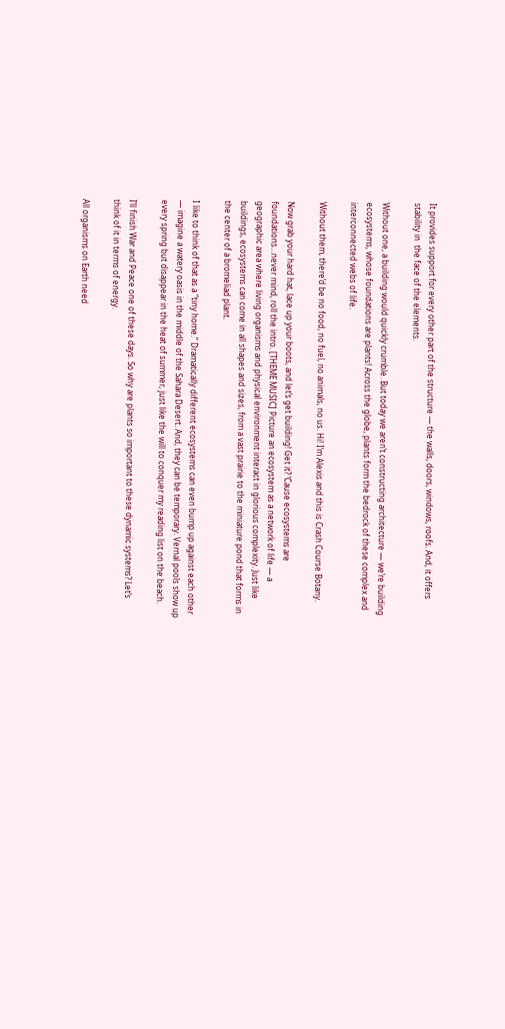It provides support for every other part of the structure — the walls, doors, windows, roofs. And, it offers stability in  the face of the elements.

Without one, a building would quickly crumble. But today we aren’t constructing architecture — we’re building ecosystems, whose foundations are plants! Across the globe, plants form the bedrock of these complex and interconnected webs of life.

Without them, there’d be no food, no fuel, no animals, no us. Hi! I’m Alexis and this is Crash Course Botany.

Now grab your hard hat, lace up your boots, and let’s get building! Get it? ‘Cause ecosystems are foundations…never mind, roll the intro. [THEME MUSIC] Picture an ecosystem as a network of life — a geographic area where living organisms and physical environment interact in glorious complexity. Just like buildings, ecosystems can come in all shapes and sizes, from a vast prairie to the miniature pond that forms in the center of a bromeliad plant.

I like to think of that as a “tiny home.” Dramatically different ecosystems can even bump up against each other — imagine a watery oasis in the middle of the Sahara Desert. And, they can be temporary. Vernal pools show up every spring but disappear in the heat of summer, just like the will to conquer my reading list on the beach.

I’ll finish War and Peace one of these days. So why are plants so important to these dynamic systems? Let’s think of it in terms of energy.

All organisms on Earth need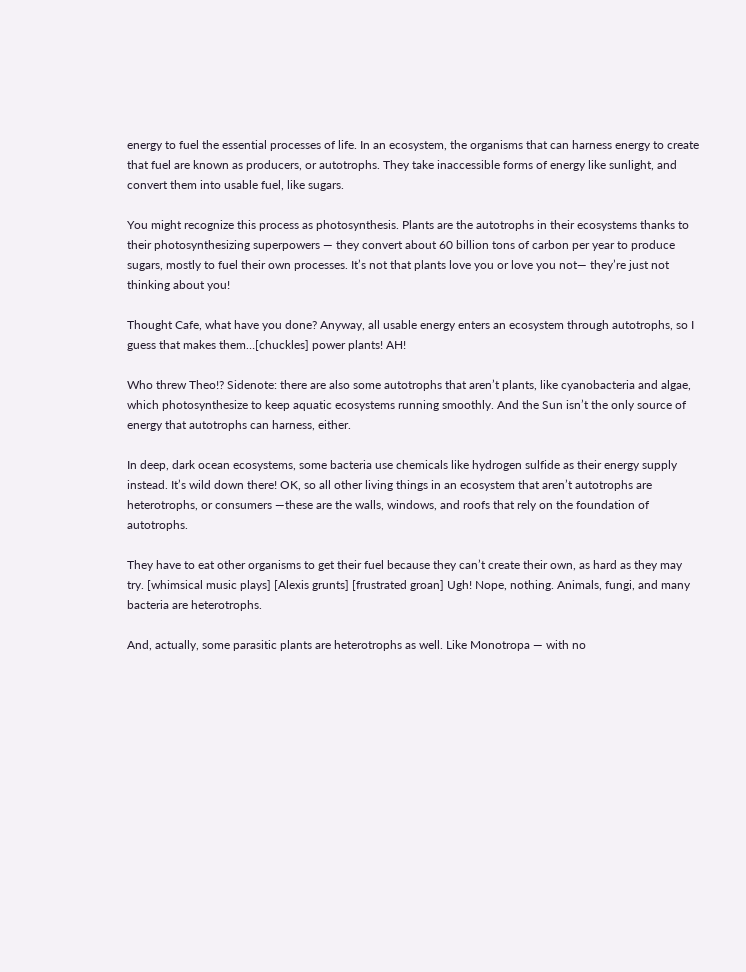energy to fuel the essential processes of life. In an ecosystem, the organisms that can harness energy to create that fuel are known as producers, or autotrophs. They take inaccessible forms of energy like sunlight, and convert them into usable fuel, like sugars.

You might recognize this process as photosynthesis. Plants are the autotrophs in their ecosystems thanks to their photosynthesizing superpowers — they convert about 60 billion tons of carbon per year to produce sugars, mostly to fuel their own processes. It’s not that plants love you or love you not— they’re just not thinking about you!

Thought Cafe, what have you done? Anyway, all usable energy enters an ecosystem through autotrophs, so I guess that makes them…[chuckles] power plants! AH!

Who threw Theo!? Sidenote: there are also some autotrophs that aren’t plants, like cyanobacteria and algae, which photosynthesize to keep aquatic ecosystems running smoothly. And the Sun isn’t the only source of energy that autotrophs can harness, either.

In deep, dark ocean ecosystems, some bacteria use chemicals like hydrogen sulfide as their energy supply instead. It’s wild down there! OK, so all other living things in an ecosystem that aren’t autotrophs are heterotrophs, or consumers —these are the walls, windows, and roofs that rely on the foundation of autotrophs.

They have to eat other organisms to get their fuel because they can’t create their own, as hard as they may try. [whimsical music plays] [Alexis grunts] [frustrated groan] Ugh! Nope, nothing. Animals, fungi, and many bacteria are heterotrophs.

And, actually, some parasitic plants are heterotrophs as well. Like Monotropa — with no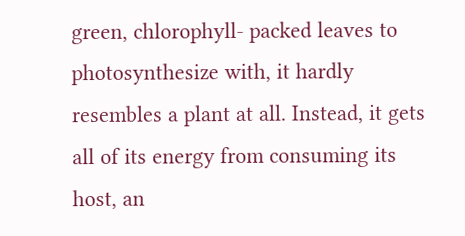green, chlorophyll- packed leaves to photosynthesize with, it hardly resembles a plant at all. Instead, it gets all of its energy from consuming its host, an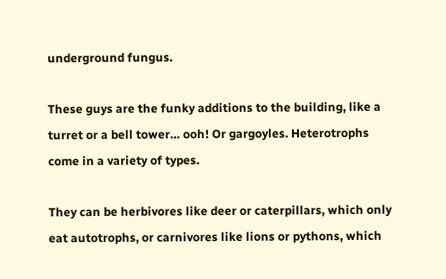underground fungus.

These guys are the funky additions to the building, like a turret or a bell tower… ooh! Or gargoyles. Heterotrophs come in a variety of types.

They can be herbivores like deer or caterpillars, which only eat autotrophs, or carnivores like lions or pythons, which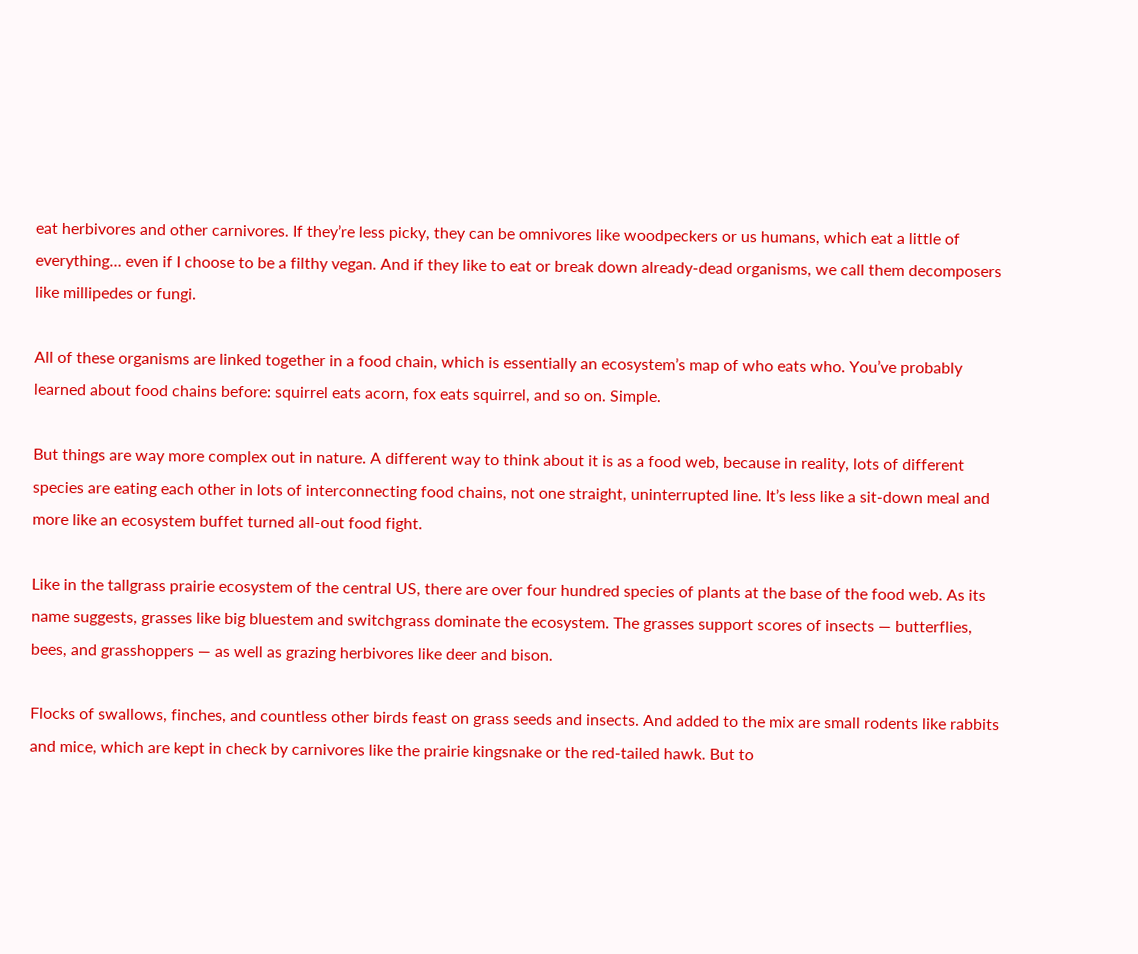eat herbivores and other carnivores. If they’re less picky, they can be omnivores like woodpeckers or us humans, which eat a little of everything… even if I choose to be a filthy vegan. And if they like to eat or break down already-dead organisms, we call them decomposers like millipedes or fungi.

All of these organisms are linked together in a food chain, which is essentially an ecosystem’s map of who eats who. You’ve probably learned about food chains before: squirrel eats acorn, fox eats squirrel, and so on. Simple.

But things are way more complex out in nature. A different way to think about it is as a food web, because in reality, lots of different species are eating each other in lots of interconnecting food chains, not one straight, uninterrupted line. It’s less like a sit-down meal and more like an ecosystem buffet turned all-out food fight.

Like in the tallgrass prairie ecosystem of the central US, there are over four hundred species of plants at the base of the food web. As its name suggests, grasses like big bluestem and switchgrass dominate the ecosystem. The grasses support scores of insects — butterflies, bees, and grasshoppers — as well as grazing herbivores like deer and bison.

Flocks of swallows, finches, and countless other birds feast on grass seeds and insects. And added to the mix are small rodents like rabbits and mice, which are kept in check by carnivores like the prairie kingsnake or the red-tailed hawk. But to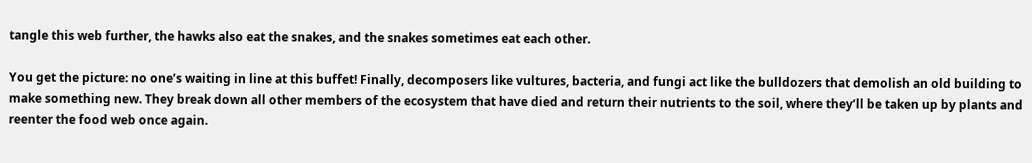tangle this web further, the hawks also eat the snakes, and the snakes sometimes eat each other.

You get the picture: no one’s waiting in line at this buffet! Finally, decomposers like vultures, bacteria, and fungi act like the bulldozers that demolish an old building to make something new. They break down all other members of the ecosystem that have died and return their nutrients to the soil, where they’ll be taken up by plants and reenter the food web once again.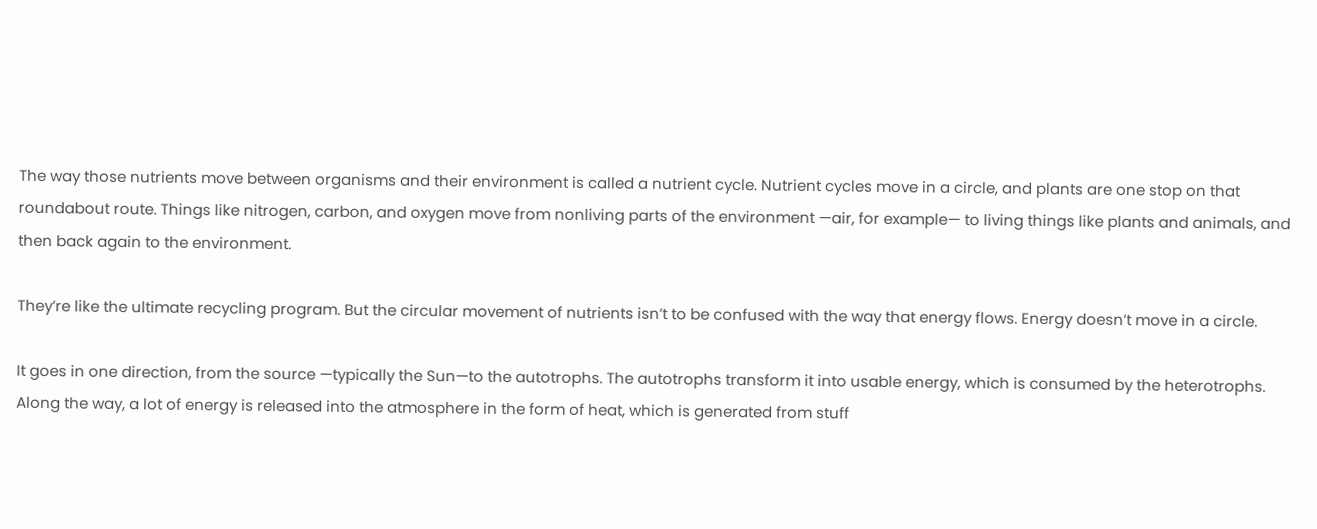The way those nutrients move between organisms and their environment is called a nutrient cycle. Nutrient cycles move in a circle, and plants are one stop on that roundabout route. Things like nitrogen, carbon, and oxygen move from nonliving parts of the environment —air, for example— to living things like plants and animals, and then back again to the environment.

They’re like the ultimate recycling program. But the circular movement of nutrients isn’t to be confused with the way that energy flows. Energy doesn’t move in a circle.

It goes in one direction, from the source —typically the Sun—to the autotrophs. The autotrophs transform it into usable energy, which is consumed by the heterotrophs. Along the way, a lot of energy is released into the atmosphere in the form of heat, which is generated from stuff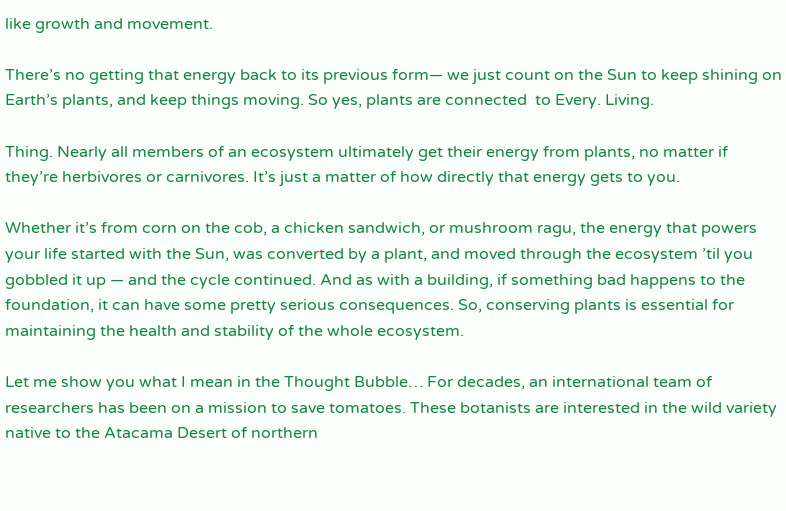like growth and movement.

There’s no getting that energy back to its previous form— we just count on the Sun to keep shining on Earth’s plants, and keep things moving. So yes, plants are connected  to Every. Living.

Thing. Nearly all members of an ecosystem ultimately get their energy from plants, no matter if they’re herbivores or carnivores. It’s just a matter of how directly that energy gets to you.

Whether it’s from corn on the cob, a chicken sandwich, or mushroom ragu, the energy that powers your life started with the Sun, was converted by a plant, and moved through the ecosystem ’til you gobbled it up — and the cycle continued. And as with a building, if something bad happens to the foundation, it can have some pretty serious consequences. So, conserving plants is essential for maintaining the health and stability of the whole ecosystem.

Let me show you what I mean in the Thought Bubble… For decades, an international team of researchers has been on a mission to save tomatoes. These botanists are interested in the wild variety native to the Atacama Desert of northern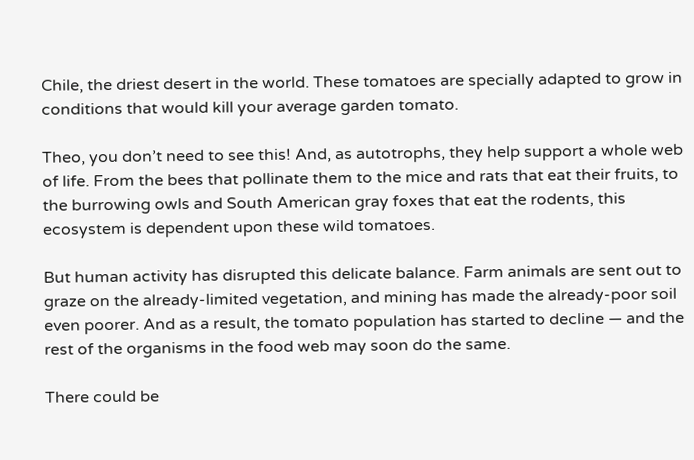Chile, the driest desert in the world. These tomatoes are specially adapted to grow in conditions that would kill your average garden tomato.

Theo, you don’t need to see this! And, as autotrophs, they help support a whole web of life. From the bees that pollinate them to the mice and rats that eat their fruits, to the burrowing owls and South American gray foxes that eat the rodents, this ecosystem is dependent upon these wild tomatoes.

But human activity has disrupted this delicate balance. Farm animals are sent out to graze on the already-limited vegetation, and mining has made the already-poor soil even poorer. And as a result, the tomato population has started to decline — and the rest of the organisms in the food web may soon do the same.

There could be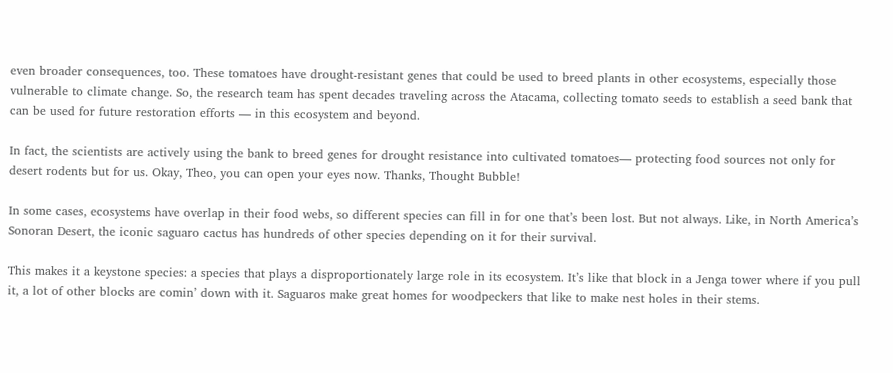even broader consequences, too. These tomatoes have drought-resistant genes that could be used to breed plants in other ecosystems, especially those vulnerable to climate change. So, the research team has spent decades traveling across the Atacama, collecting tomato seeds to establish a seed bank that can be used for future restoration efforts — in this ecosystem and beyond.

In fact, the scientists are actively using the bank to breed genes for drought resistance into cultivated tomatoes— protecting food sources not only for desert rodents but for us. Okay, Theo, you can open your eyes now. Thanks, Thought Bubble!

In some cases, ecosystems have overlap in their food webs, so different species can fill in for one that’s been lost. But not always. Like, in North America’s Sonoran Desert, the iconic saguaro cactus has hundreds of other species depending on it for their survival.

This makes it a keystone species: a species that plays a disproportionately large role in its ecosystem. It’s like that block in a Jenga tower where if you pull it, a lot of other blocks are comin’ down with it. Saguaros make great homes for woodpeckers that like to make nest holes in their stems.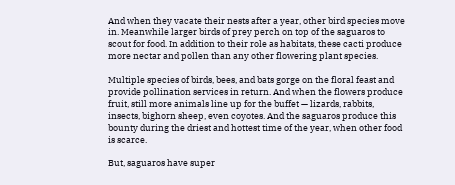And when they vacate their nests after a year, other bird species move in. Meanwhile larger birds of prey perch on top of the saguaros to scout for food. In addition to their role as habitats, these cacti produce more nectar and pollen than any other flowering plant species.

Multiple species of birds, bees, and bats gorge on the floral feast and provide pollination services in return. And when the flowers produce fruit, still more animals line up for the buffet — lizards, rabbits, insects, bighorn sheep, even coyotes. And the saguaros produce this bounty during the driest and hottest time of the year, when other food is scarce.

But, saguaros have super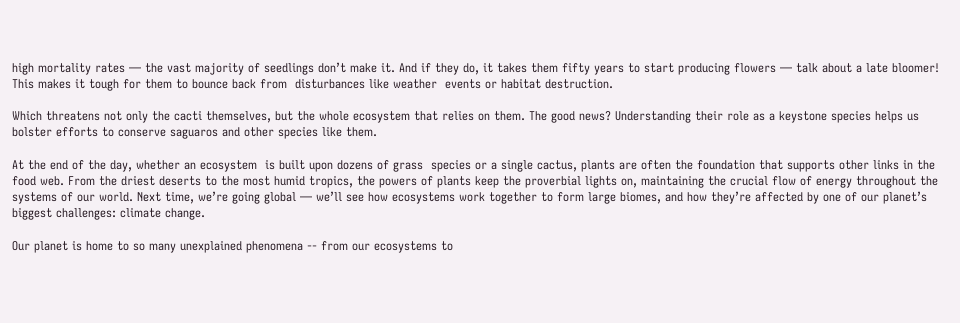high mortality rates — the vast majority of seedlings don’t make it. And if they do, it takes them fifty years to start producing flowers — talk about a late bloomer! This makes it tough for them to bounce back from  disturbances like weather  events or habitat destruction.

Which threatens not only the cacti themselves, but the whole ecosystem that relies on them. The good news? Understanding their role as a keystone species helps us bolster efforts to conserve saguaros and other species like them.

At the end of the day, whether an ecosystem  is built upon dozens of grass  species or a single cactus, plants are often the foundation that supports other links in the food web. From the driest deserts to the most humid tropics, the powers of plants keep the proverbial lights on, maintaining the crucial flow of energy throughout the systems of our world. Next time, we’re going global — we’ll see how ecosystems work together to form large biomes, and how they’re affected by one of our planet’s biggest challenges: climate change.

Our planet is home to so many unexplained phenomena -- from our ecosystems to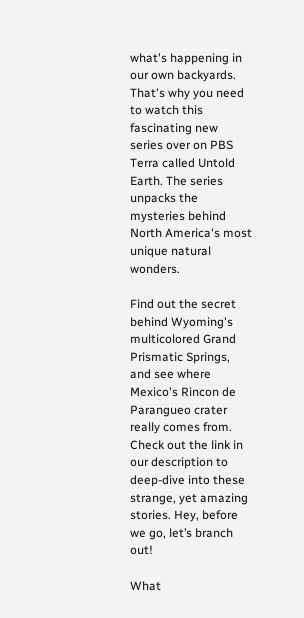what's happening in our own backyards. That's why you need to watch this fascinating new series over on PBS Terra called Untold Earth. The series unpacks the mysteries behind North America's most unique natural wonders.

Find out the secret behind Wyoming's multicolored Grand Prismatic Springs, and see where Mexico's Rincon de Parangueo crater really comes from. Check out the link in our description to deep-dive into these strange, yet amazing stories. Hey, before we go, let’s branch out!

What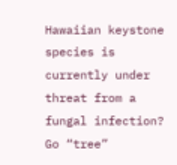Hawaiian keystone species is currently under threat from a fungal infection? Go “tree”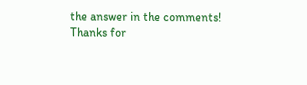the answer in the comments! Thanks for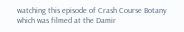watching this episode of Crash Course Botany which was filmed at the Damir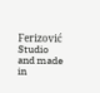Ferizović Studio and made in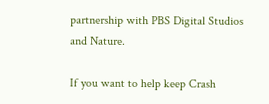partnership with PBS Digital Studios and Nature.

If you want to help keep Crash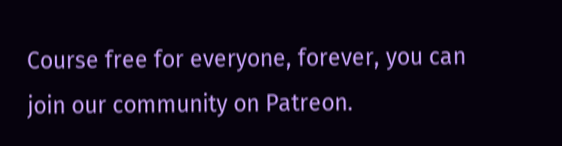Course free for everyone, forever, you can join our community on Patreon.